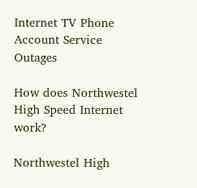Internet TV Phone Account Service Outages

How does Northwestel High Speed Internet work?

Northwestel High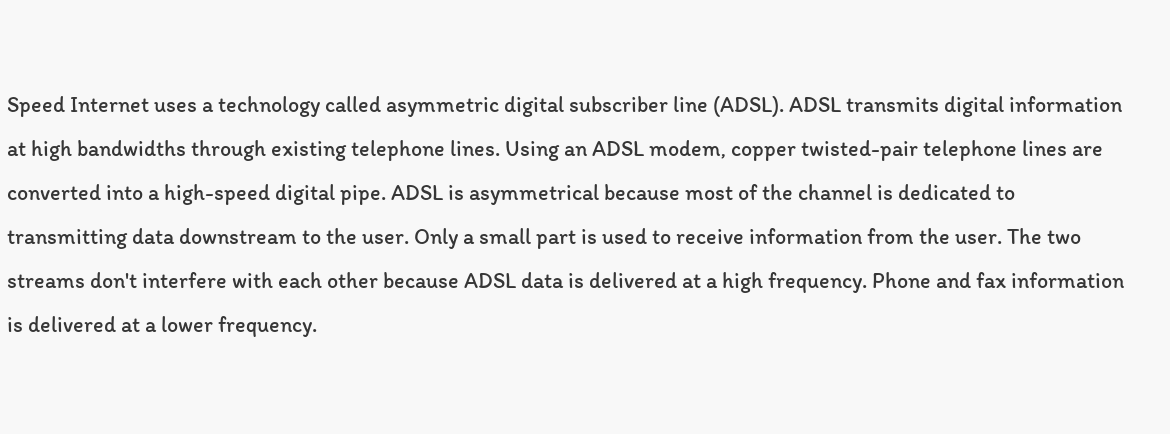Speed Internet uses a technology called asymmetric digital subscriber line (ADSL). ADSL transmits digital information at high bandwidths through existing telephone lines. Using an ADSL modem, copper twisted-pair telephone lines are converted into a high-speed digital pipe. ADSL is asymmetrical because most of the channel is dedicated to transmitting data downstream to the user. Only a small part is used to receive information from the user. The two streams don't interfere with each other because ADSL data is delivered at a high frequency. Phone and fax information is delivered at a lower frequency.